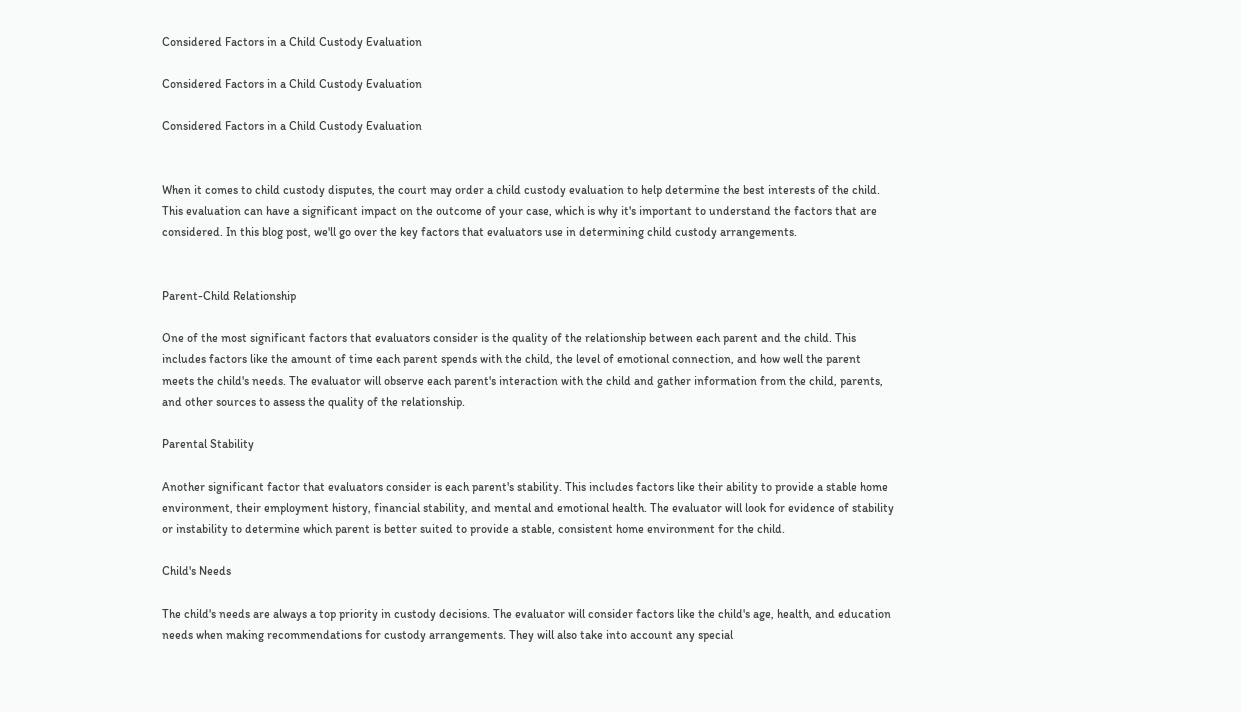Considered Factors in a Child Custody Evaluation

Considered Factors in a Child Custody Evaluation

Considered Factors in a Child Custody Evaluation


When it comes to child custody disputes, the court may order a child custody evaluation to help determine the best interests of the child. This evaluation can have a significant impact on the outcome of your case, which is why it's important to understand the factors that are considered. In this blog post, we'll go over the key factors that evaluators use in determining child custody arrangements.


Parent-Child Relationship

One of the most significant factors that evaluators consider is the quality of the relationship between each parent and the child. This includes factors like the amount of time each parent spends with the child, the level of emotional connection, and how well the parent meets the child's needs. The evaluator will observe each parent's interaction with the child and gather information from the child, parents, and other sources to assess the quality of the relationship.

Parental Stability

Another significant factor that evaluators consider is each parent's stability. This includes factors like their ability to provide a stable home environment, their employment history, financial stability, and mental and emotional health. The evaluator will look for evidence of stability or instability to determine which parent is better suited to provide a stable, consistent home environment for the child.

Child's Needs

The child's needs are always a top priority in custody decisions. The evaluator will consider factors like the child's age, health, and education needs when making recommendations for custody arrangements. They will also take into account any special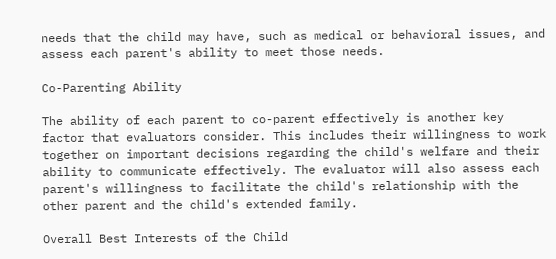needs that the child may have, such as medical or behavioral issues, and assess each parent's ability to meet those needs.

Co-Parenting Ability

The ability of each parent to co-parent effectively is another key factor that evaluators consider. This includes their willingness to work together on important decisions regarding the child's welfare and their ability to communicate effectively. The evaluator will also assess each parent's willingness to facilitate the child's relationship with the other parent and the child's extended family.

Overall Best Interests of the Child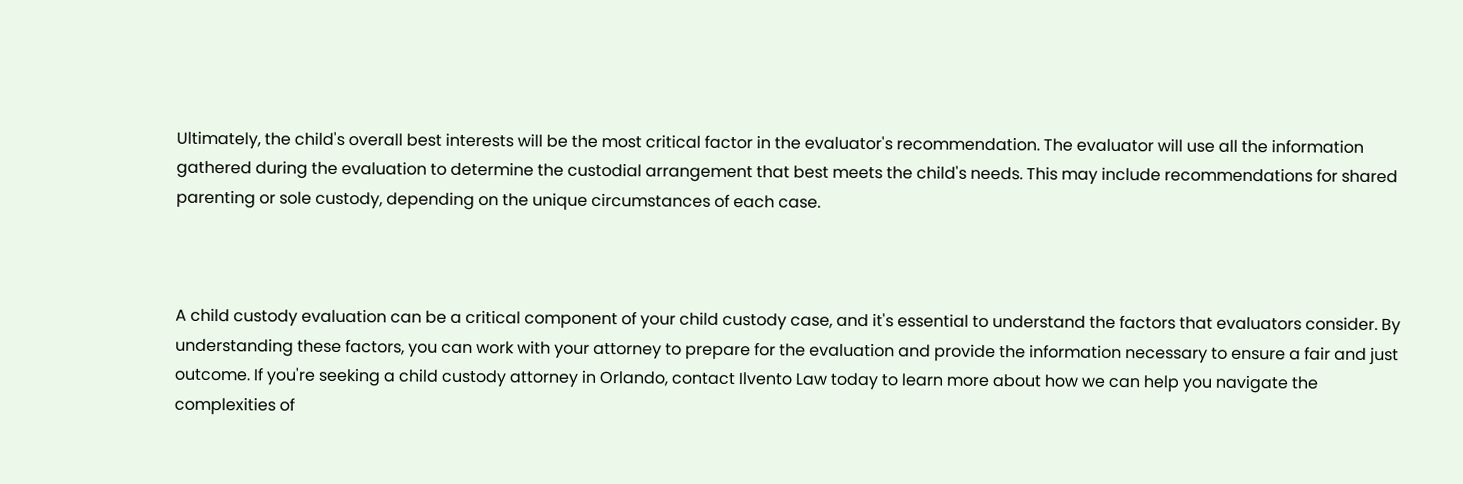Ultimately, the child's overall best interests will be the most critical factor in the evaluator's recommendation. The evaluator will use all the information gathered during the evaluation to determine the custodial arrangement that best meets the child's needs. This may include recommendations for shared parenting or sole custody, depending on the unique circumstances of each case.



A child custody evaluation can be a critical component of your child custody case, and it's essential to understand the factors that evaluators consider. By understanding these factors, you can work with your attorney to prepare for the evaluation and provide the information necessary to ensure a fair and just outcome. If you're seeking a child custody attorney in Orlando, contact Ilvento Law today to learn more about how we can help you navigate the complexities of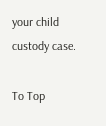your child custody case.

To Top